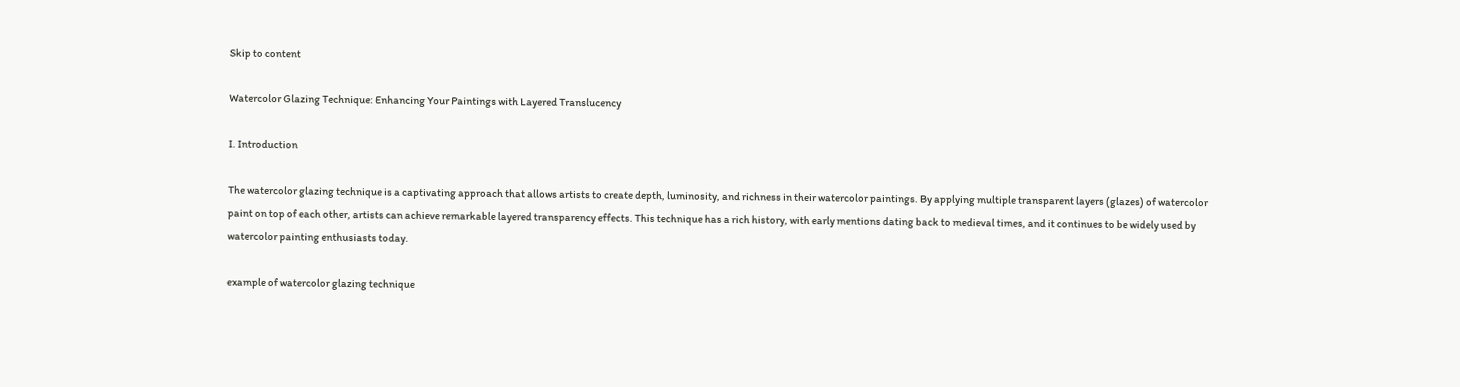Skip to content

Watercolor Glazing Technique: Enhancing Your Paintings with Layered Translucency

I. Introduction

The watercolor glazing technique is a captivating approach that allows artists to create depth, luminosity, and richness in their watercolor paintings. By applying multiple transparent layers (glazes) of watercolor paint on top of each other, artists can achieve remarkable layered transparency effects. This technique has a rich history, with early mentions dating back to medieval times, and it continues to be widely used by watercolor painting enthusiasts today.

example of watercolor glazing technique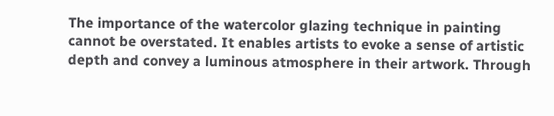The importance of the watercolor glazing technique in painting cannot be overstated. It enables artists to evoke a sense of artistic depth and convey a luminous atmosphere in their artwork. Through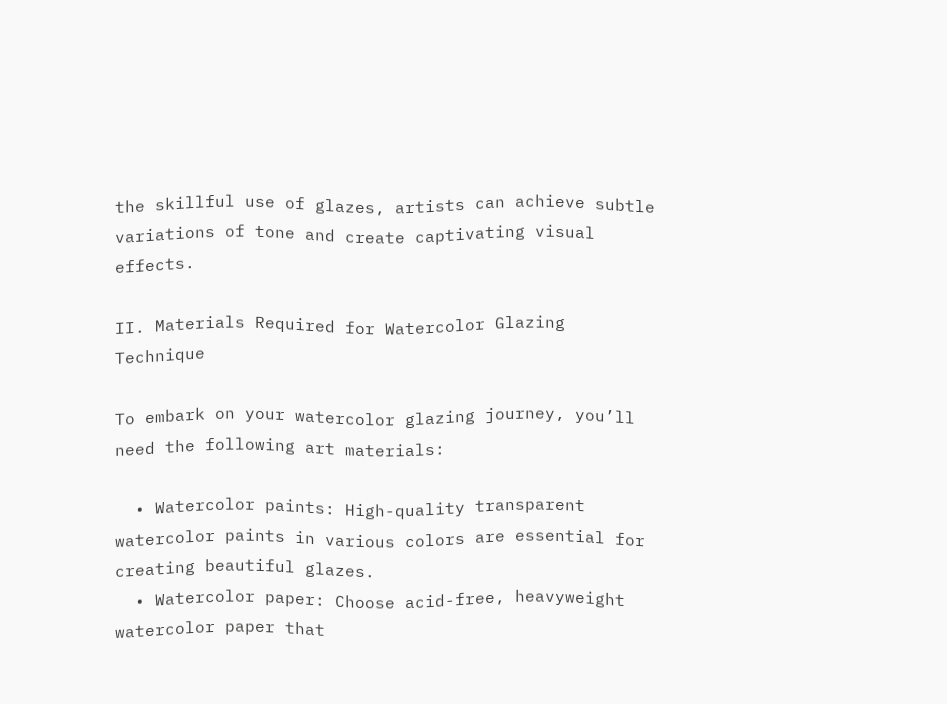the skillful use of glazes, artists can achieve subtle variations of tone and create captivating visual effects.

II. Materials Required for Watercolor Glazing Technique

To embark on your watercolor glazing journey, you’ll need the following art materials:

  • Watercolor paints: High-quality transparent watercolor paints in various colors are essential for creating beautiful glazes.
  • Watercolor paper: Choose acid-free, heavyweight watercolor paper that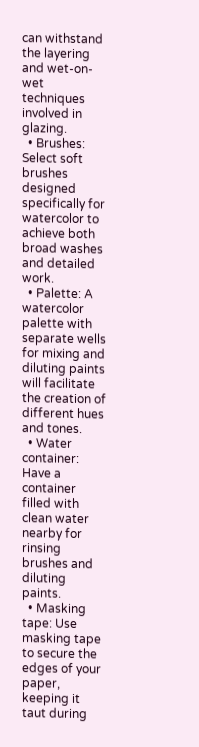can withstand the layering and wet-on-wet techniques involved in glazing.
  • Brushes: Select soft brushes designed specifically for watercolor to achieve both broad washes and detailed work.
  • Palette: A watercolor palette with separate wells for mixing and diluting paints will facilitate the creation of different hues and tones.
  • Water container: Have a container filled with clean water nearby for rinsing brushes and diluting paints.
  • Masking tape: Use masking tape to secure the edges of your paper, keeping it taut during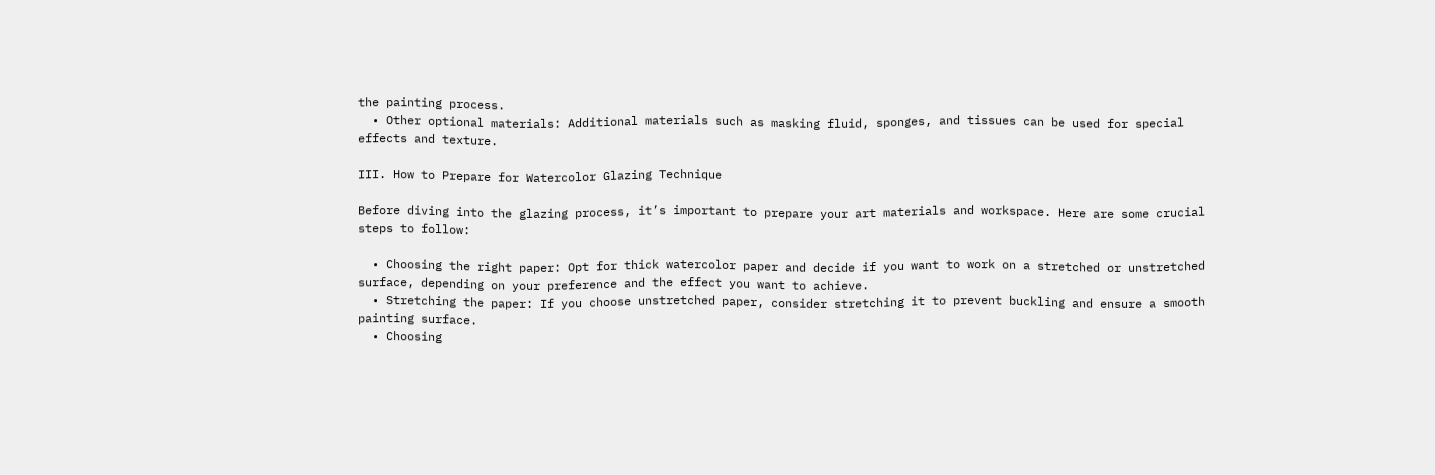the painting process.
  • Other optional materials: Additional materials such as masking fluid, sponges, and tissues can be used for special effects and texture.

III. How to Prepare for Watercolor Glazing Technique

Before diving into the glazing process, it’s important to prepare your art materials and workspace. Here are some crucial steps to follow:

  • Choosing the right paper: Opt for thick watercolor paper and decide if you want to work on a stretched or unstretched surface, depending on your preference and the effect you want to achieve.
  • Stretching the paper: If you choose unstretched paper, consider stretching it to prevent buckling and ensure a smooth painting surface.
  • Choosing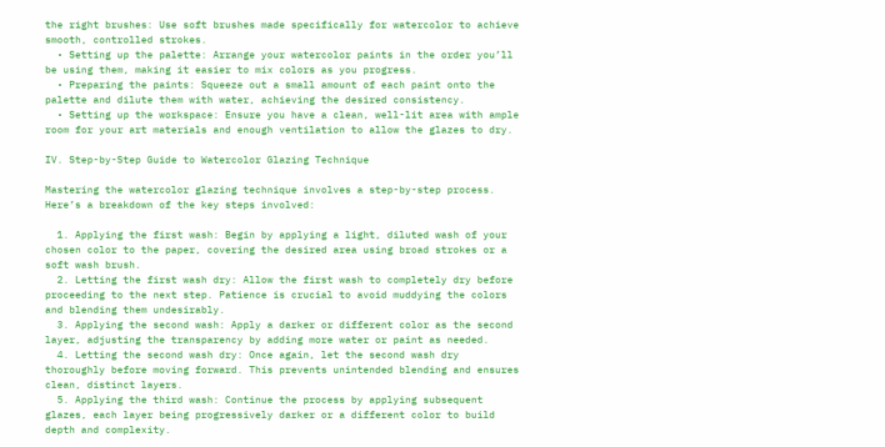the right brushes: Use soft brushes made specifically for watercolor to achieve smooth, controlled strokes.
  • Setting up the palette: Arrange your watercolor paints in the order you’ll be using them, making it easier to mix colors as you progress.
  • Preparing the paints: Squeeze out a small amount of each paint onto the palette and dilute them with water, achieving the desired consistency.
  • Setting up the workspace: Ensure you have a clean, well-lit area with ample room for your art materials and enough ventilation to allow the glazes to dry.

IV. Step-by-Step Guide to Watercolor Glazing Technique

Mastering the watercolor glazing technique involves a step-by-step process. Here’s a breakdown of the key steps involved:

  1. Applying the first wash: Begin by applying a light, diluted wash of your chosen color to the paper, covering the desired area using broad strokes or a soft wash brush.
  2. Letting the first wash dry: Allow the first wash to completely dry before proceeding to the next step. Patience is crucial to avoid muddying the colors and blending them undesirably.
  3. Applying the second wash: Apply a darker or different color as the second layer, adjusting the transparency by adding more water or paint as needed.
  4. Letting the second wash dry: Once again, let the second wash dry thoroughly before moving forward. This prevents unintended blending and ensures clean, distinct layers.
  5. Applying the third wash: Continue the process by applying subsequent glazes, each layer being progressively darker or a different color to build depth and complexity.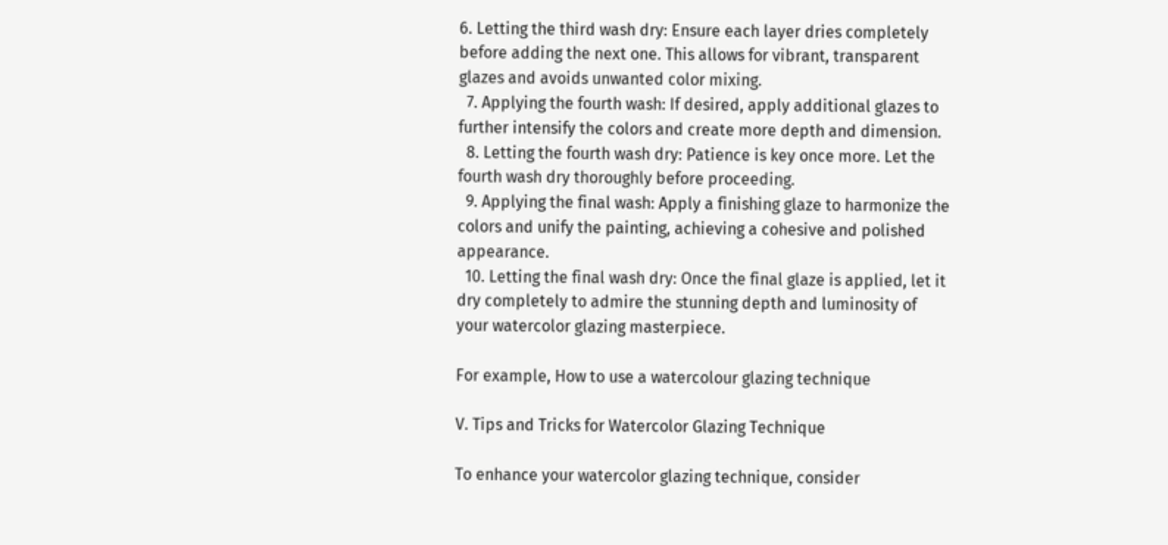6. Letting the third wash dry: Ensure each layer dries completely before adding the next one. This allows for vibrant, transparent glazes and avoids unwanted color mixing.
  7. Applying the fourth wash: If desired, apply additional glazes to further intensify the colors and create more depth and dimension.
  8. Letting the fourth wash dry: Patience is key once more. Let the fourth wash dry thoroughly before proceeding.
  9. Applying the final wash: Apply a finishing glaze to harmonize the colors and unify the painting, achieving a cohesive and polished appearance.
  10. Letting the final wash dry: Once the final glaze is applied, let it dry completely to admire the stunning depth and luminosity of your watercolor glazing masterpiece.

For example, How to use a watercolour glazing technique

V. Tips and Tricks for Watercolor Glazing Technique

To enhance your watercolor glazing technique, consider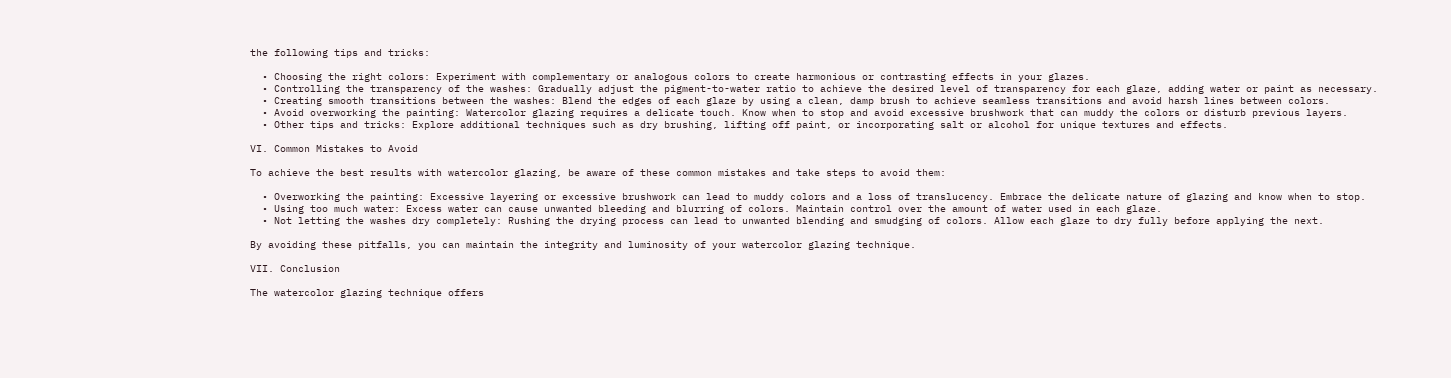the following tips and tricks:

  • Choosing the right colors: Experiment with complementary or analogous colors to create harmonious or contrasting effects in your glazes.
  • Controlling the transparency of the washes: Gradually adjust the pigment-to-water ratio to achieve the desired level of transparency for each glaze, adding water or paint as necessary.
  • Creating smooth transitions between the washes: Blend the edges of each glaze by using a clean, damp brush to achieve seamless transitions and avoid harsh lines between colors.
  • Avoid overworking the painting: Watercolor glazing requires a delicate touch. Know when to stop and avoid excessive brushwork that can muddy the colors or disturb previous layers.
  • Other tips and tricks: Explore additional techniques such as dry brushing, lifting off paint, or incorporating salt or alcohol for unique textures and effects.

VI. Common Mistakes to Avoid

To achieve the best results with watercolor glazing, be aware of these common mistakes and take steps to avoid them:

  • Overworking the painting: Excessive layering or excessive brushwork can lead to muddy colors and a loss of translucency. Embrace the delicate nature of glazing and know when to stop.
  • Using too much water: Excess water can cause unwanted bleeding and blurring of colors. Maintain control over the amount of water used in each glaze.
  • Not letting the washes dry completely: Rushing the drying process can lead to unwanted blending and smudging of colors. Allow each glaze to dry fully before applying the next.

By avoiding these pitfalls, you can maintain the integrity and luminosity of your watercolor glazing technique.

VII. Conclusion

The watercolor glazing technique offers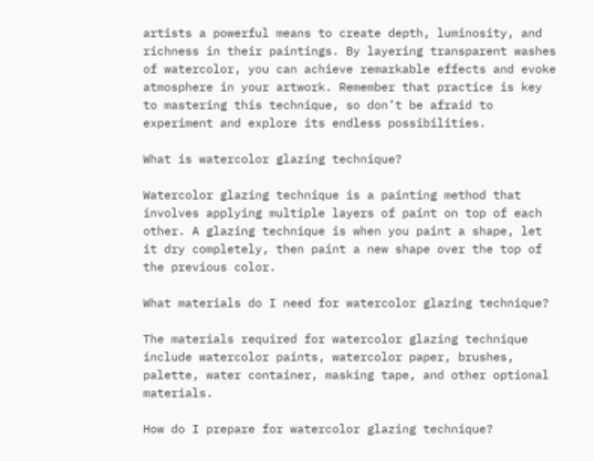artists a powerful means to create depth, luminosity, and richness in their paintings. By layering transparent washes of watercolor, you can achieve remarkable effects and evoke atmosphere in your artwork. Remember that practice is key to mastering this technique, so don’t be afraid to experiment and explore its endless possibilities.

What is watercolor glazing technique?

Watercolor glazing technique is a painting method that involves applying multiple layers of paint on top of each other. A glazing technique is when you paint a shape, let it dry completely, then paint a new shape over the top of the previous color.

What materials do I need for watercolor glazing technique?

The materials required for watercolor glazing technique include watercolor paints, watercolor paper, brushes, palette, water container, masking tape, and other optional materials.

How do I prepare for watercolor glazing technique?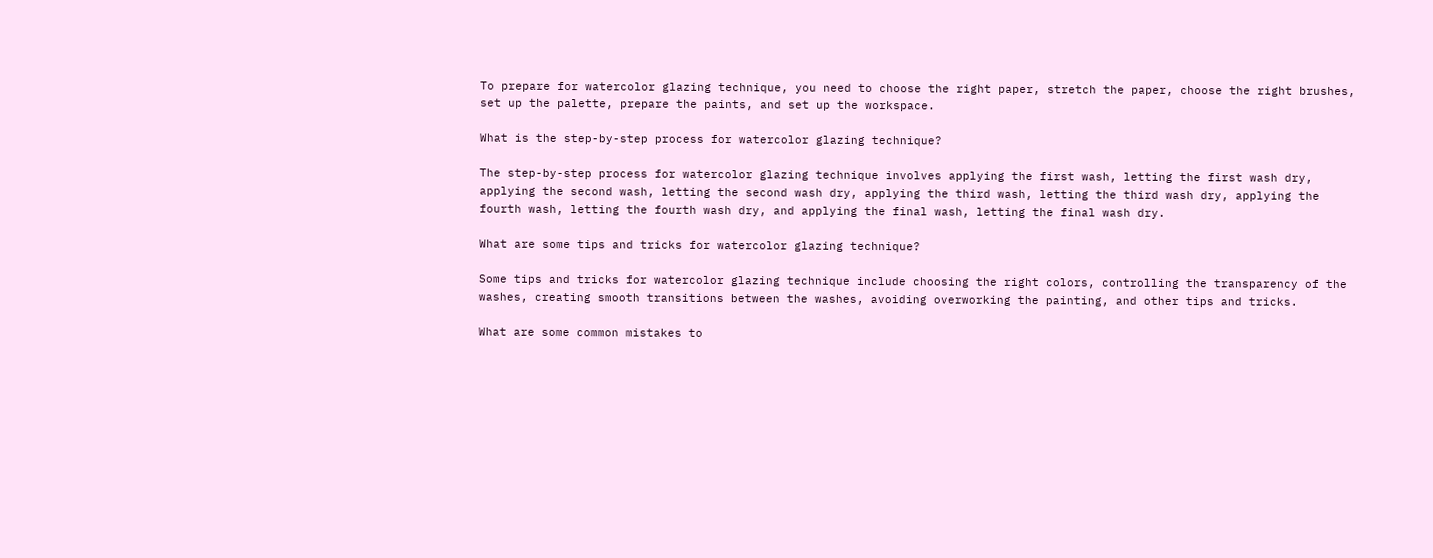To prepare for watercolor glazing technique, you need to choose the right paper, stretch the paper, choose the right brushes, set up the palette, prepare the paints, and set up the workspace.

What is the step-by-step process for watercolor glazing technique?

The step-by-step process for watercolor glazing technique involves applying the first wash, letting the first wash dry, applying the second wash, letting the second wash dry, applying the third wash, letting the third wash dry, applying the fourth wash, letting the fourth wash dry, and applying the final wash, letting the final wash dry.

What are some tips and tricks for watercolor glazing technique?

Some tips and tricks for watercolor glazing technique include choosing the right colors, controlling the transparency of the washes, creating smooth transitions between the washes, avoiding overworking the painting, and other tips and tricks.

What are some common mistakes to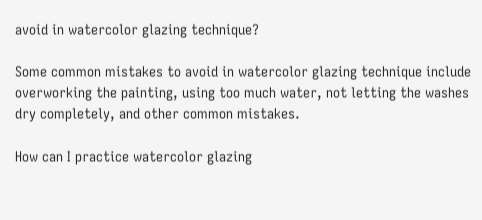avoid in watercolor glazing technique?

Some common mistakes to avoid in watercolor glazing technique include overworking the painting, using too much water, not letting the washes dry completely, and other common mistakes.

How can I practice watercolor glazing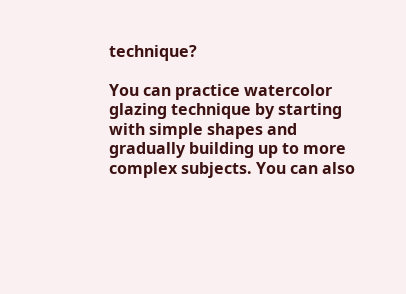technique?

You can practice watercolor glazing technique by starting with simple shapes and gradually building up to more complex subjects. You can also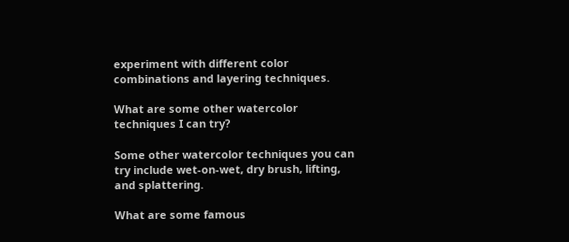experiment with different color combinations and layering techniques.

What are some other watercolor techniques I can try?

Some other watercolor techniques you can try include wet-on-wet, dry brush, lifting, and splattering.

What are some famous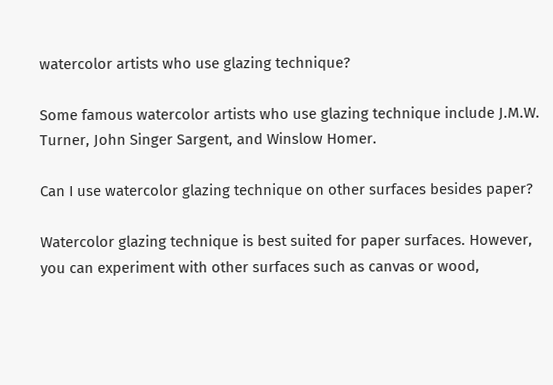watercolor artists who use glazing technique?

Some famous watercolor artists who use glazing technique include J.M.W. Turner, John Singer Sargent, and Winslow Homer.

Can I use watercolor glazing technique on other surfaces besides paper?

Watercolor glazing technique is best suited for paper surfaces. However, you can experiment with other surfaces such as canvas or wood,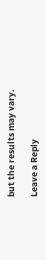but the results may vary.

Leave a Reply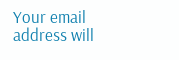Your email address will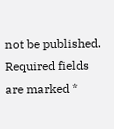not be published. Required fields are marked *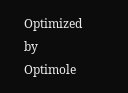Optimized by Optimole